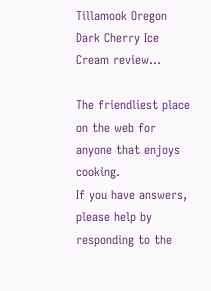Tillamook Oregon Dark Cherry Ice Cream review...

The friendliest place on the web for anyone that enjoys cooking.
If you have answers, please help by responding to the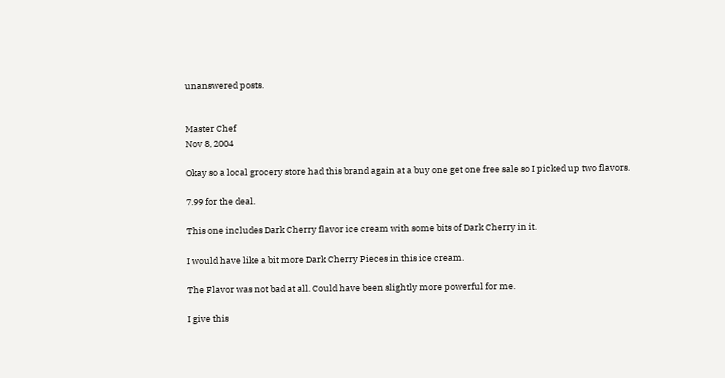unanswered posts.


Master Chef
Nov 8, 2004

Okay so a local grocery store had this brand again at a buy one get one free sale so I picked up two flavors.

7.99 for the deal.

This one includes Dark Cherry flavor ice cream with some bits of Dark Cherry in it.

I would have like a bit more Dark Cherry Pieces in this ice cream.

The Flavor was not bad at all. Could have been slightly more powerful for me.

I give this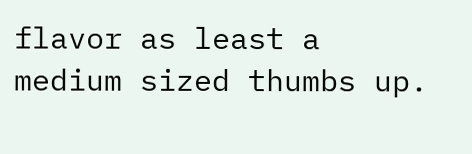flavor as least a medium sized thumbs up.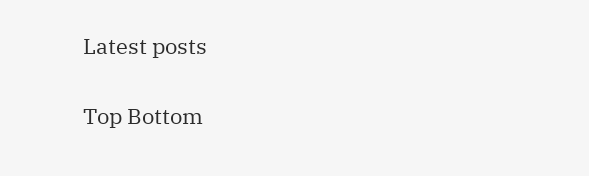Latest posts

Top Bottom